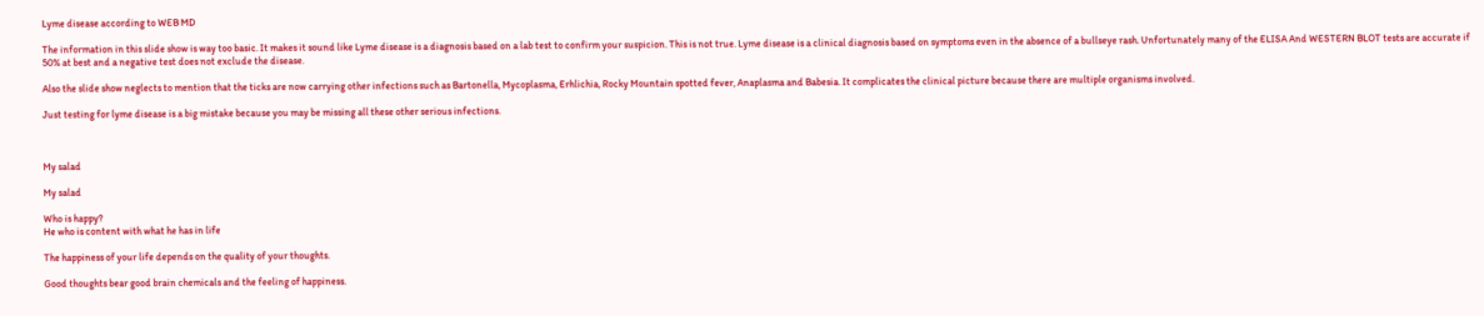Lyme disease according to WEB MD

The information in this slide show is way too basic. It makes it sound like Lyme disease is a diagnosis based on a lab test to confirm your suspicion. This is not true. Lyme disease is a clinical diagnosis based on symptoms even in the absence of a bullseye rash. Unfortunately many of the ELISA And WESTERN BLOT tests are accurate if 50% at best and a negative test does not exclude the disease.

Also the slide show neglects to mention that the ticks are now carrying other infections such as Bartonella, Mycoplasma, Erhlichia, Rocky Mountain spotted fever, Anaplasma and Babesia. It complicates the clinical picture because there are multiple organisms involved.

Just testing for lyme disease is a big mistake because you may be missing all these other serious infections.



My salad

My salad

Who is happy?
He who is content with what he has in life

The happiness of your life depends on the quality of your thoughts.

Good thoughts bear good brain chemicals and the feeling of happiness.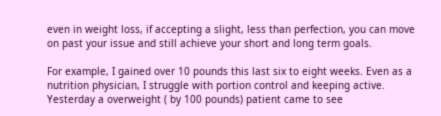even in weight loss, if accepting a slight, less than perfection, you can move on past your issue and still achieve your short and long term goals.

For example, I gained over 10 pounds this last six to eight weeks. Even as a nutrition physician, I struggle with portion control and keeping active. Yesterday a overweight ( by 100 pounds) patient came to see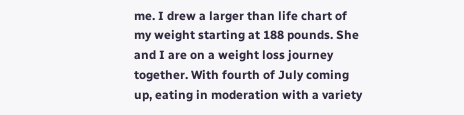me. I drew a larger than life chart of my weight starting at 188 pounds. She and I are on a weight loss journey together. With fourth of July coming up, eating in moderation with a variety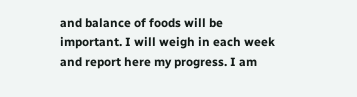and balance of foods will be important. I will weigh in each week and report here my progress. I am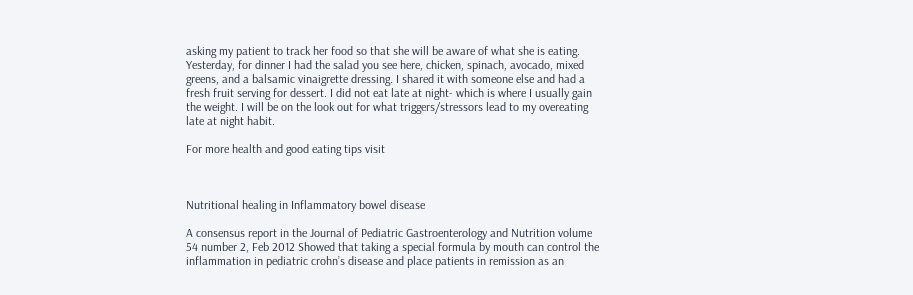asking my patient to track her food so that she will be aware of what she is eating.
Yesterday, for dinner I had the salad you see here, chicken, spinach, avocado, mixed greens, and a balsamic vinaigrette dressing. I shared it with someone else and had a fresh fruit serving for dessert. I did not eat late at night- which is where I usually gain the weight. I will be on the look out for what triggers/stressors lead to my overeating late at night habit.

For more health and good eating tips visit



Nutritional healing in Inflammatory bowel disease

A consensus report in the Journal of Pediatric Gastroenterology and Nutrition volume 54 number 2, Feb 2012 Showed that taking a special formula by mouth can control the inflammation in pediatric crohn’s disease and place patients in remission as an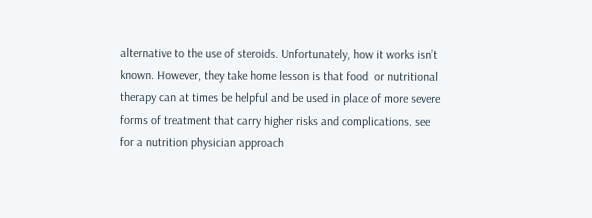alternative to the use of steroids. Unfortunately, how it works isn’t known. However, they take home lesson is that food  or nutritional therapy can at times be helpful and be used in place of more severe forms of treatment that carry higher risks and complications. see for a nutrition physician approach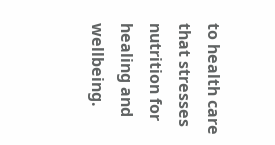to health care that stresses nutrition for healing and wellbeing.